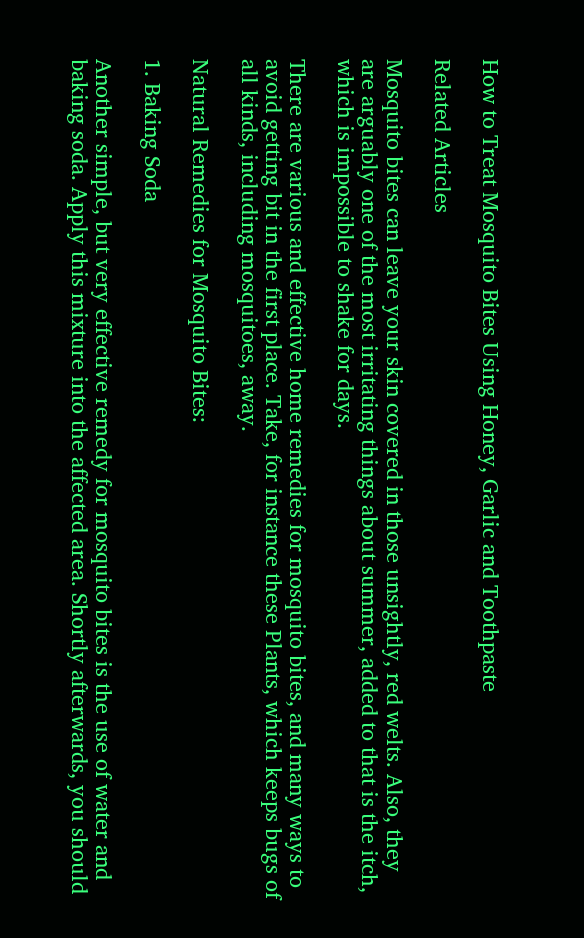How to Treat Mosquito Bites Using Honey, Garlic and Toothpaste

Related Articles

Mosquito bites can leave your skin covered in those unsightly, red welts. Also, they are arguably one of the most irritating things about summer, added to that is the itch, which is impossible to shake for days.

There are various and effective home remedies for mosquito bites, and many ways to avoid getting bit in the first place. Take, for instance these Plants, which keeps bugs of all kinds, including mosquitoes, away.

Natural Remedies for Mosquito Bites:

1. Baking Soda

Another simple, but very effective remedy for mosquito bites is the use of water and baking soda. Apply this mixture into the affected area. Shortly afterwards, you should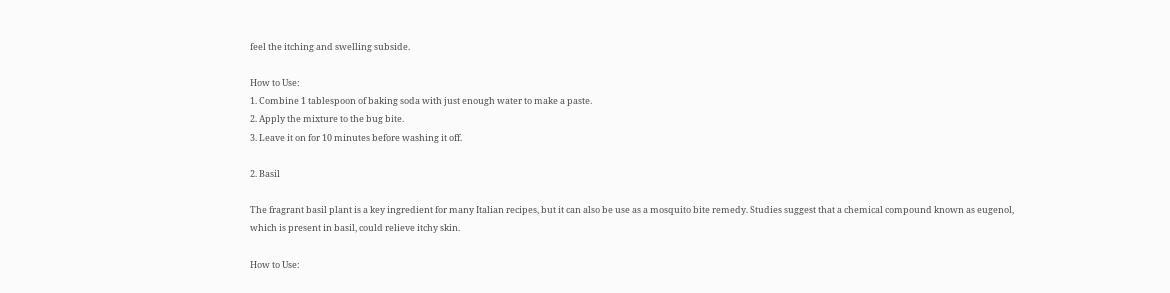feel the itching and swelling subside.

How to Use:
1. Combine 1 tablespoon of baking soda with just enough water to make a paste.
2. Apply the mixture to the bug bite.
3. Leave it on for 10 minutes before washing it off.

2. Basil

The fragrant basil plant is a key ingredient for many Italian recipes, but it can also be use as a mosquito bite remedy. Studies suggest that a chemical compound known as eugenol, which is present in basil, could relieve itchy skin.

How to Use: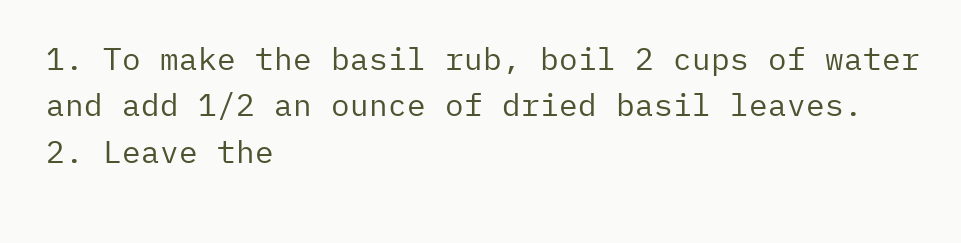1. To make the basil rub, boil 2 cups of water and add 1/2 an ounce of dried basil leaves.
2. Leave the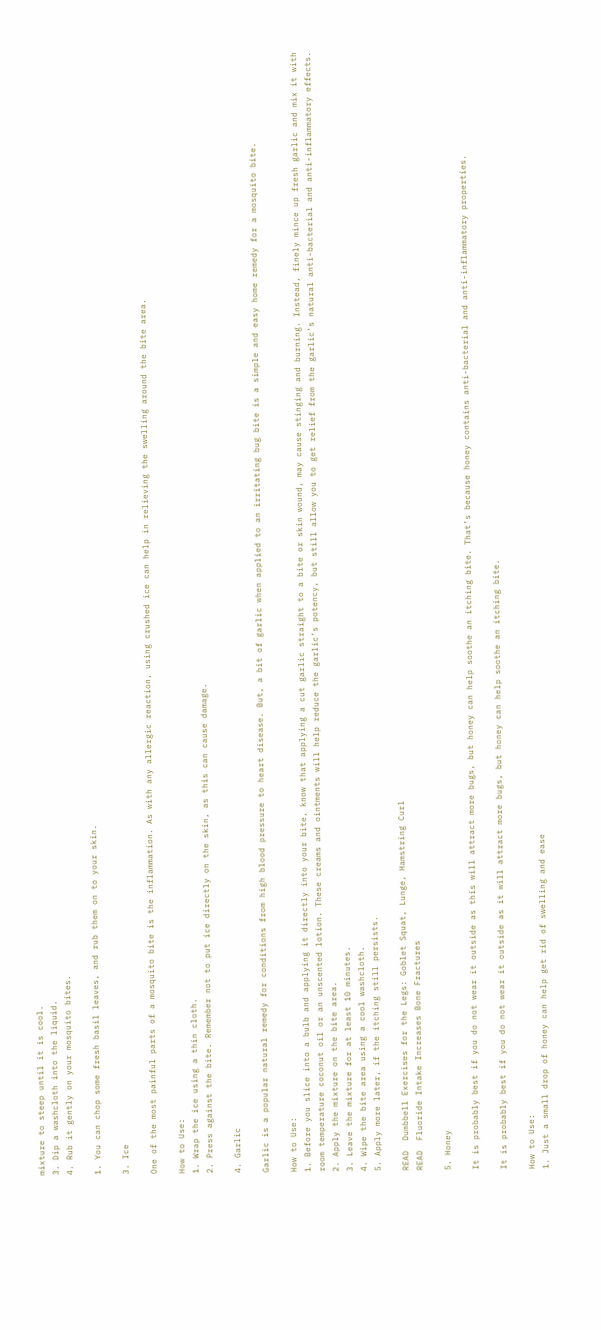mixture to steep until it is cool.
3. Dip a washcloth into the liquid.
4. Rub it gently on your mosquito bites.

1. You can chop some fresh basil leaves, and rub them on to your skin.

3. Ice

One of the most painful parts of a mosquito bite is the inflammation. As with any allergic reaction, using crushed ice can help in relieving the swelling around the bite area.

How to Use:
1. Wrap the ice using a thin cloth.
2. Press against the bite. Remember not to put ice directly on the skin, as this can cause damage.

4. Garlic

Garlic is a popular natural remedy for conditions from high blood pressure to heart disease. But, a bit of garlic when applied to an irritating bug bite is a simple and easy home remedy for a mosquito bite.

How to Use:
1. Before you slice into a bulb and applying it directly into your bite, know that applying a cut garlic straight to a bite or skin wound, may cause stinging and burning. Instead, finely mince up fresh garlic and mix it with room temperature coconut oil or an unscented lotion. These creams and ointments will help reduce the garlic’s potency, but still allow you to get relief from the garlic’s natural anti-bacterial and anti-inflammatory effects.
2. Apply the mixture on the bite area.
3. Leave the mixture for at least 10 minutes.
4. Wipe the bite area using a cool washcloth.
5. Apply more later, if the itching still persists.

READ  Dumbbell Exercises for the Legs: Goblet Squat, Lunge, Hamstring Curl
READ  Fluoride Intake Increases Bone Fractures

5. Honey

It is probably best if you do not wear it outside as this will attract more bugs, but honey can help soothe an itching bite. That’s because honey contains anti-bacterial and anti-inflammatory properties.

It is probably best if you do not wear it outside as it will attract more bugs, but honey can help soothe an itching bite.

How to Use:
1. Just a small drop of honey can help get rid of swelling and ease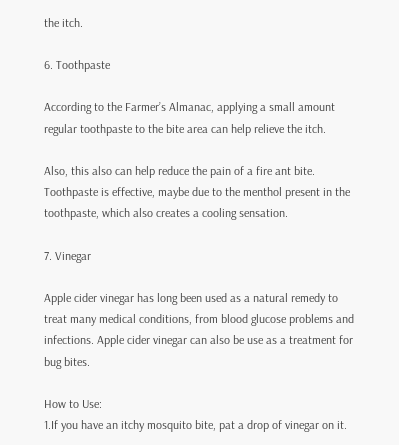the itch.

6. Toothpaste

According to the Farmer’s Almanac, applying a small amount regular toothpaste to the bite area can help relieve the itch.

Also, this also can help reduce the pain of a fire ant bite. Toothpaste is effective, maybe due to the menthol present in the toothpaste, which also creates a cooling sensation.

7. Vinegar

Apple cider vinegar has long been used as a natural remedy to treat many medical conditions, from blood glucose problems and infections. Apple cider vinegar can also be use as a treatment for bug bites.

How to Use:
1.If you have an itchy mosquito bite, pat a drop of vinegar on it.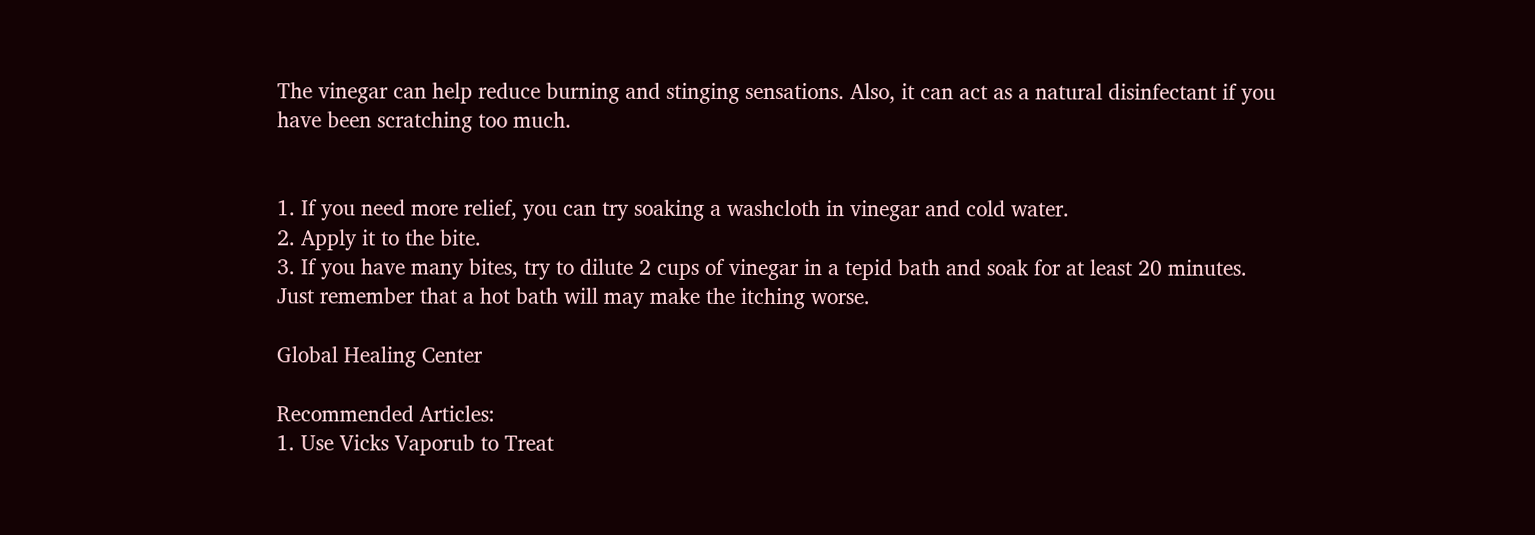The vinegar can help reduce burning and stinging sensations. Also, it can act as a natural disinfectant if you have been scratching too much.


1. If you need more relief, you can try soaking a washcloth in vinegar and cold water.
2. Apply it to the bite.
3. If you have many bites, try to dilute 2 cups of vinegar in a tepid bath and soak for at least 20 minutes. Just remember that a hot bath will may make the itching worse.

Global Healing Center

Recommended Articles:
1. Use Vicks Vaporub to Treat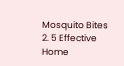Mosquito Bites
2. 5 Effective Home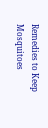Remedies to Keep Mosquitoes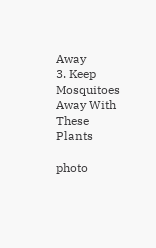Away
3. Keep Mosquitoes Away With These Plants

photo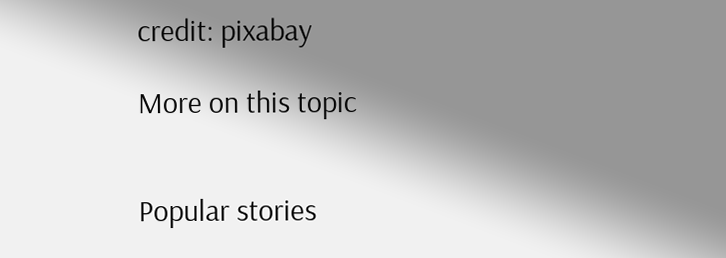credit: pixabay

More on this topic


Popular stories